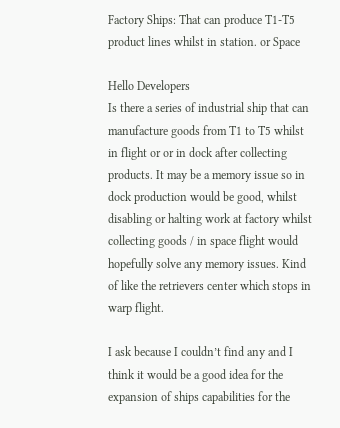Factory Ships: That can produce T1-T5 product lines whilst in station. or Space

Hello Developers
Is there a series of industrial ship that can manufacture goods from T1 to T5 whilst in flight or or in dock after collecting products. It may be a memory issue so in dock production would be good, whilst disabling or halting work at factory whilst collecting goods / in space flight would hopefully solve any memory issues. Kind of like the retrievers center which stops in warp flight.

I ask because I couldn’t find any and I think it would be a good idea for the expansion of ships capabilities for the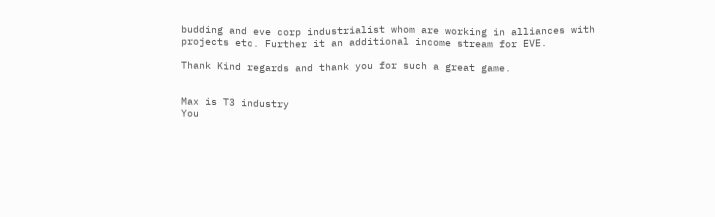budding and eve corp industrialist whom are working in alliances with projects etc. Further it an additional income stream for EVE.

Thank Kind regards and thank you for such a great game.


Max is T3 industry
You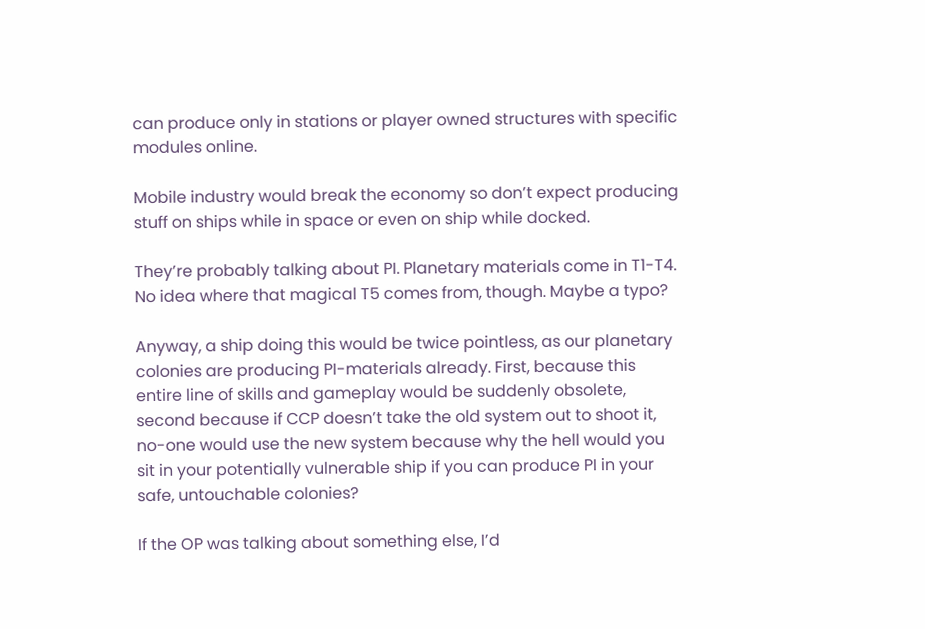can produce only in stations or player owned structures with specific modules online.

Mobile industry would break the economy so don’t expect producing stuff on ships while in space or even on ship while docked.

They’re probably talking about PI. Planetary materials come in T1-T4. No idea where that magical T5 comes from, though. Maybe a typo?

Anyway, a ship doing this would be twice pointless, as our planetary colonies are producing PI-materials already. First, because this entire line of skills and gameplay would be suddenly obsolete, second because if CCP doesn’t take the old system out to shoot it, no-one would use the new system because why the hell would you sit in your potentially vulnerable ship if you can produce PI in your safe, untouchable colonies?

If the OP was talking about something else, I’d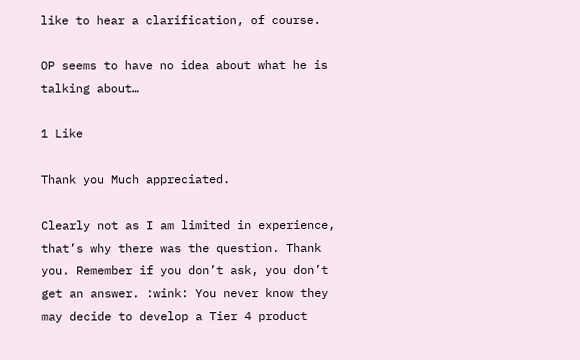like to hear a clarification, of course.

OP seems to have no idea about what he is talking about…

1 Like

Thank you Much appreciated.

Clearly not as I am limited in experience, that’s why there was the question. Thank you. Remember if you don’t ask, you don’t get an answer. :wink: You never know they may decide to develop a Tier 4 product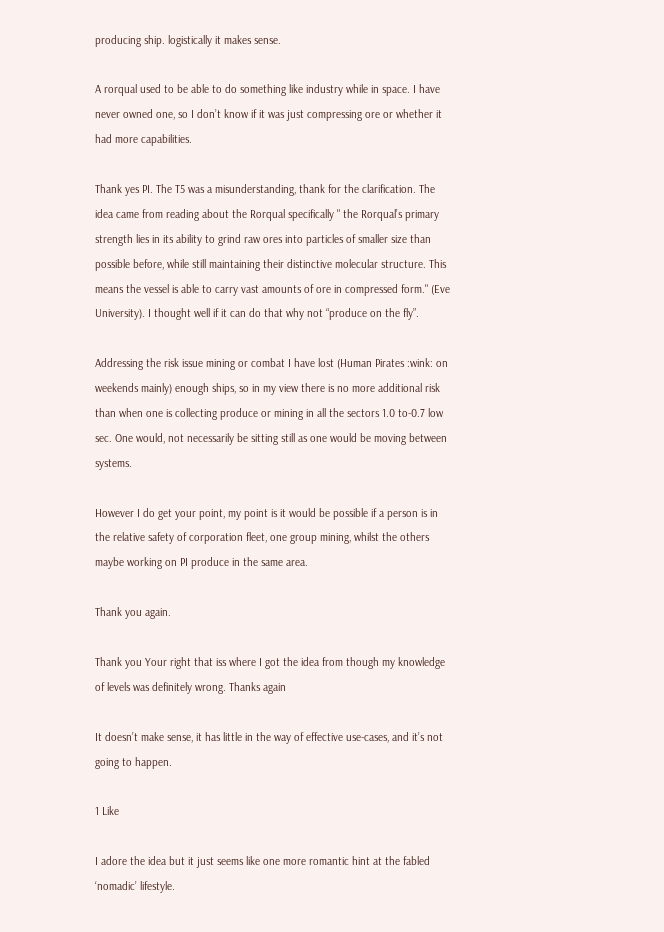producing ship. logistically it makes sense.

A rorqual used to be able to do something like industry while in space. I have never owned one, so I don’t know if it was just compressing ore or whether it had more capabilities.

Thank yes PI. The T5 was a misunderstanding, thank for the clarification. The idea came from reading about the Rorqual specifically " the Rorqual’s primary strength lies in its ability to grind raw ores into particles of smaller size than possible before, while still maintaining their distinctive molecular structure. This means the vessel is able to carry vast amounts of ore in compressed form." (Eve University). I thought well if it can do that why not “produce on the fly”.

Addressing the risk issue mining or combat I have lost (Human Pirates :wink: on weekends mainly) enough ships, so in my view there is no more additional risk than when one is collecting produce or mining in all the sectors 1.0 to-0.7 low sec. One would, not necessarily be sitting still as one would be moving between systems.

However I do get your point, my point is it would be possible if a person is in the relative safety of corporation fleet, one group mining, whilst the others maybe working on PI produce in the same area.

Thank you again.

Thank you Your right that iss where I got the idea from though my knowledge of levels was definitely wrong. Thanks again

It doesn’t make sense, it has little in the way of effective use-cases, and it’s not going to happen.

1 Like

I adore the idea but it just seems like one more romantic hint at the fabled ‘nomadic’ lifestyle.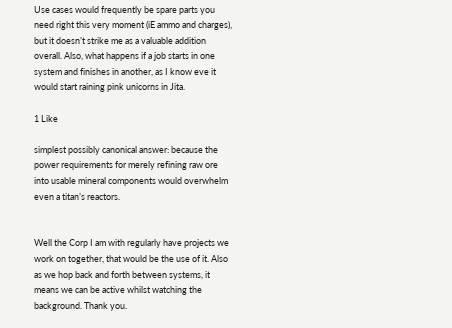Use cases would frequently be spare parts you need right this very moment (iE ammo and charges), but it doesn’t strike me as a valuable addition overall. Also, what happens if a job starts in one system and finishes in another, as I know eve it would start raining pink unicorns in Jita.

1 Like

simplest possibly canonical answer: because the power requirements for merely refining raw ore into usable mineral components would overwhelm even a titan’s reactors.


Well the Corp I am with regularly have projects we work on together, that would be the use of it. Also as we hop back and forth between systems, it means we can be active whilst watching the background. Thank you.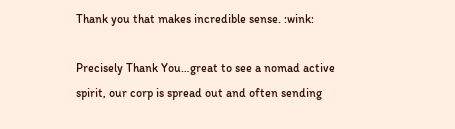Thank you that makes incredible sense. :wink:

Precisely Thank You…great to see a nomad active spirit, our corp is spread out and often sending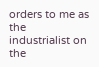orders to me as the industrialist on the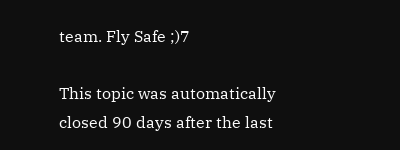team. Fly Safe ;)7

This topic was automatically closed 90 days after the last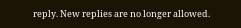reply. New replies are no longer allowed.